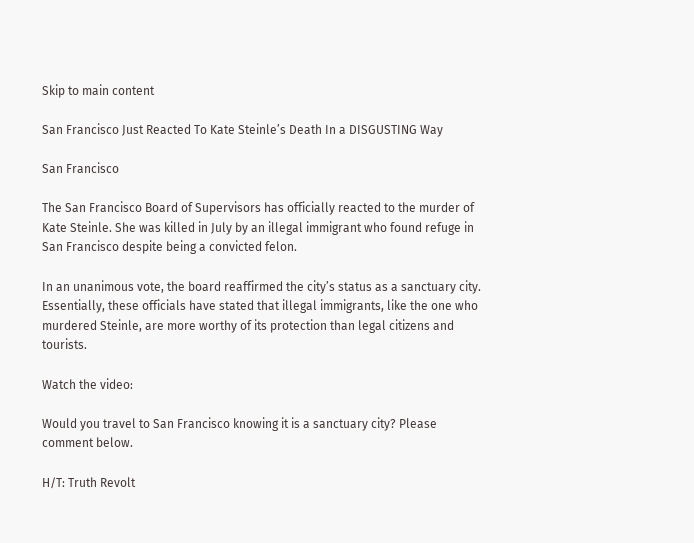Skip to main content

San Francisco Just Reacted To Kate Steinle’s Death In a DISGUSTING Way

San Francisco

The San Francisco Board of Supervisors has officially reacted to the murder of Kate Steinle. She was killed in July by an illegal immigrant who found refuge in San Francisco despite being a convicted felon.

In an unanimous vote, the board reaffirmed the city’s status as a sanctuary city. Essentially, these officials have stated that illegal immigrants, like the one who murdered Steinle, are more worthy of its protection than legal citizens and tourists.

Watch the video:

Would you travel to San Francisco knowing it is a sanctuary city? Please comment below.

H/T: Truth Revolt